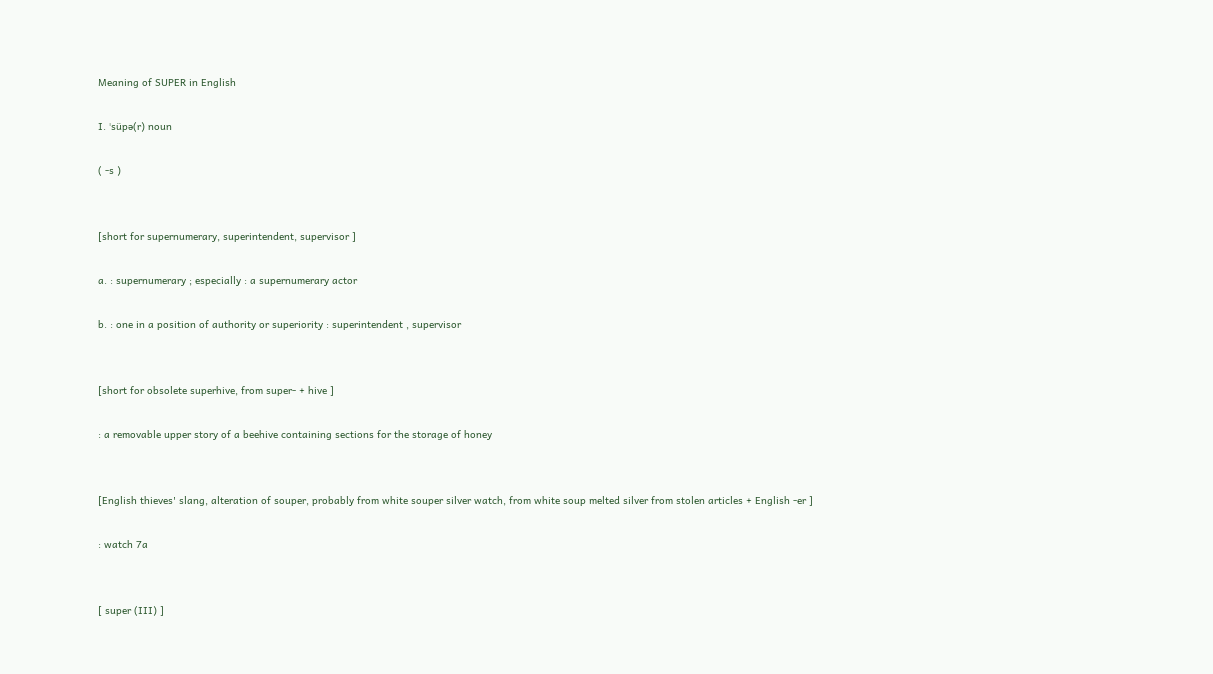Meaning of SUPER in English

I. ˈsüpə(r) noun

( -s )


[short for supernumerary, superintendent, supervisor ]

a. : supernumerary ; especially : a supernumerary actor

b. : one in a position of authority or superiority : superintendent , supervisor


[short for obsolete superhive, from super- + hive ]

: a removable upper story of a beehive containing sections for the storage of honey


[English thieves' slang, alteration of souper, probably from white souper silver watch, from white soup melted silver from stolen articles + English -er ]

: watch 7a


[ super (III) ]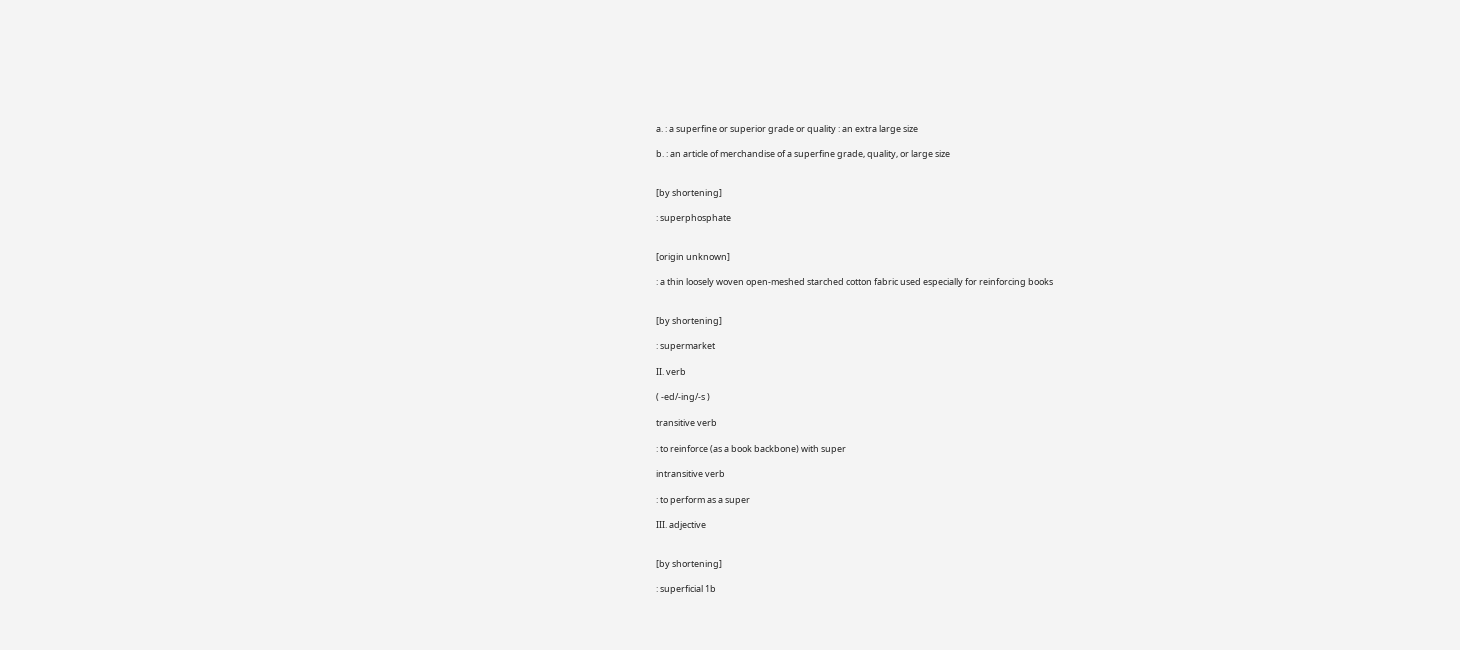a. : a superfine or superior grade or quality : an extra large size

b. : an article of merchandise of a superfine grade, quality, or large size


[by shortening]

: superphosphate


[origin unknown]

: a thin loosely woven open-meshed starched cotton fabric used especially for reinforcing books


[by shortening]

: supermarket

II. verb

( -ed/-ing/-s )

transitive verb

: to reinforce (as a book backbone) with super

intransitive verb

: to perform as a super

III. adjective


[by shortening]

: superficial 1b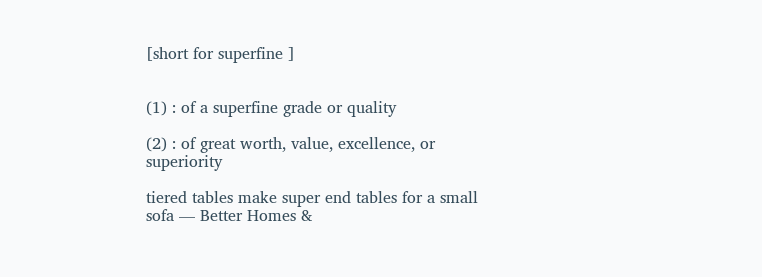[short for superfine ]


(1) : of a superfine grade or quality

(2) : of great worth, value, excellence, or superiority

tiered tables make super end tables for a small sofa — Better Homes &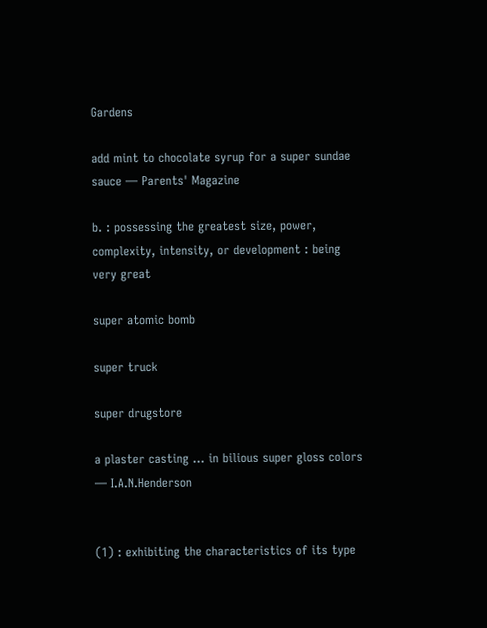Gardens

add mint to chocolate syrup for a super sundae sauce — Parents' Magazine

b. : possessing the greatest size, power, complexity, intensity, or development : being very great

super atomic bomb

super truck

super drugstore

a plaster casting … in bilious super gloss colors — I.A.N.Henderson


(1) : exhibiting the characteristics of its type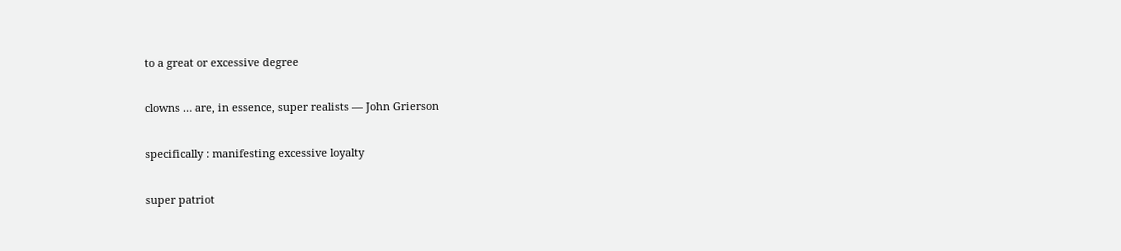to a great or excessive degree

clowns … are, in essence, super realists — John Grierson

specifically : manifesting excessive loyalty

super patriot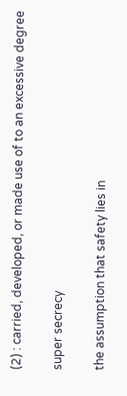(2) : carried, developed, or made use of to an excessive degree

super secrecy

the assumption that safety lies in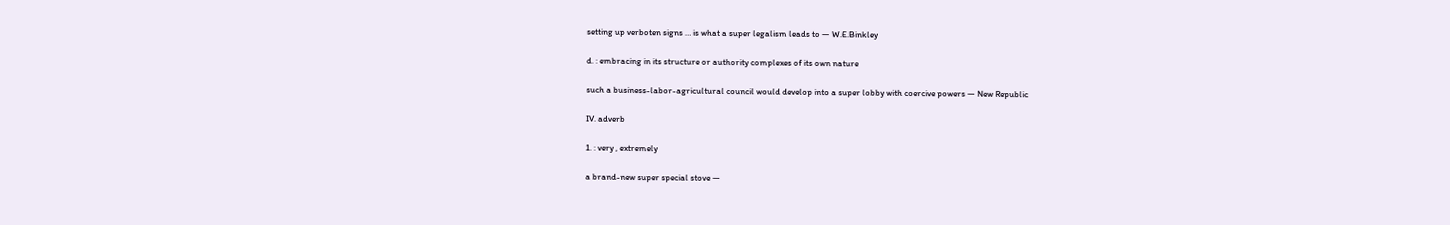setting up verboten signs … is what a super legalism leads to — W.E.Binkley

d. : embracing in its structure or authority complexes of its own nature

such a business-labor-agricultural council would develop into a super lobby with coercive powers — New Republic

IV. adverb

1. : very , extremely

a brand-new super special stove —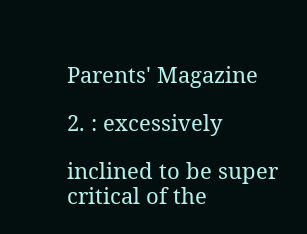Parents' Magazine

2. : excessively

inclined to be super critical of the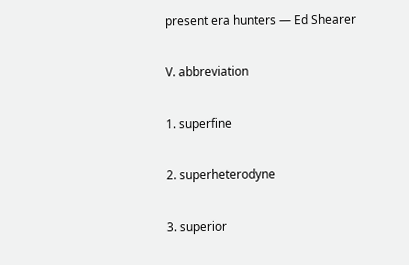present era hunters — Ed Shearer

V. abbreviation

1. superfine

2. superheterodyne

3. superior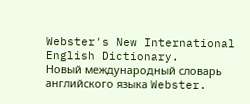Webster's New International English Dictionary.      Новый международный словарь английского языка Webster.